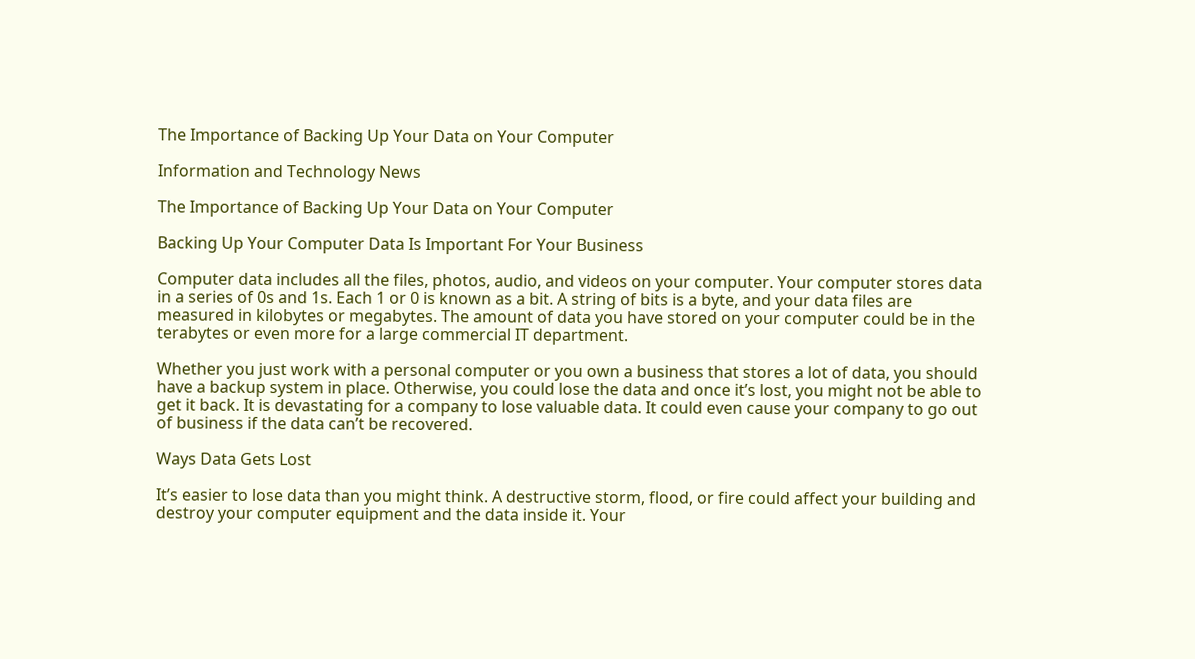The Importance of Backing Up Your Data on Your Computer

Information and Technology News

The Importance of Backing Up Your Data on Your Computer

Backing Up Your Computer Data Is Important For Your Business

Computer data includes all the files, photos, audio, and videos on your computer. Your computer stores data in a series of 0s and 1s. Each 1 or 0 is known as a bit. A string of bits is a byte, and your data files are measured in kilobytes or megabytes. The amount of data you have stored on your computer could be in the terabytes or even more for a large commercial IT department.

Whether you just work with a personal computer or you own a business that stores a lot of data, you should have a backup system in place. Otherwise, you could lose the data and once it’s lost, you might not be able to get it back. It is devastating for a company to lose valuable data. It could even cause your company to go out of business if the data can’t be recovered.

Ways Data Gets Lost

It’s easier to lose data than you might think. A destructive storm, flood, or fire could affect your building and destroy your computer equipment and the data inside it. Your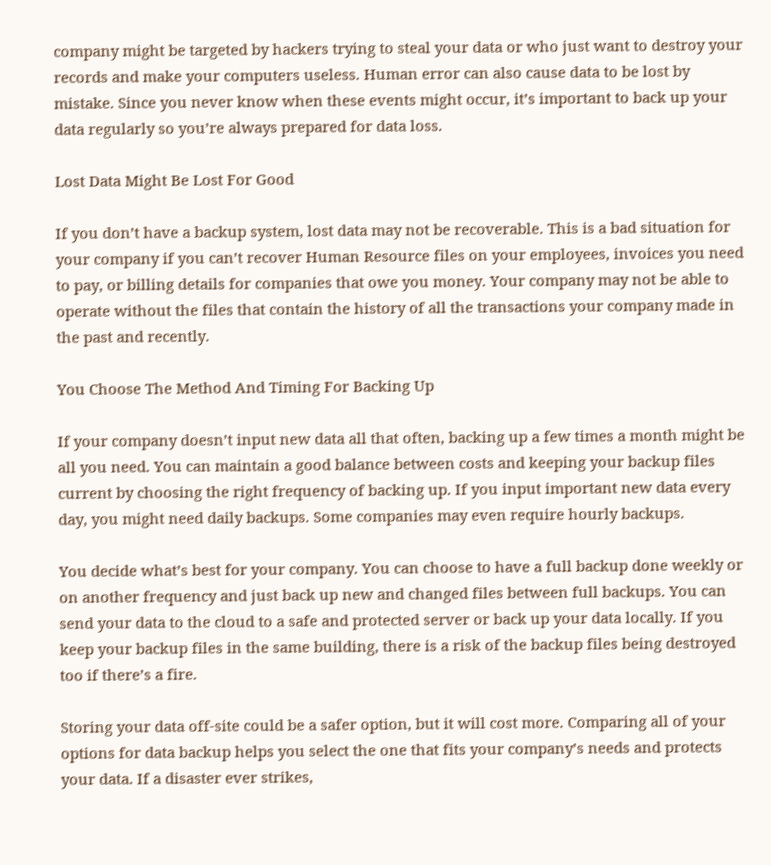company might be targeted by hackers trying to steal your data or who just want to destroy your records and make your computers useless. Human error can also cause data to be lost by mistake. Since you never know when these events might occur, it’s important to back up your data regularly so you’re always prepared for data loss.

Lost Data Might Be Lost For Good

If you don’t have a backup system, lost data may not be recoverable. This is a bad situation for your company if you can’t recover Human Resource files on your employees, invoices you need to pay, or billing details for companies that owe you money. Your company may not be able to operate without the files that contain the history of all the transactions your company made in the past and recently.

You Choose The Method And Timing For Backing Up

If your company doesn’t input new data all that often, backing up a few times a month might be all you need. You can maintain a good balance between costs and keeping your backup files current by choosing the right frequency of backing up. If you input important new data every day, you might need daily backups. Some companies may even require hourly backups.

You decide what’s best for your company. You can choose to have a full backup done weekly or on another frequency and just back up new and changed files between full backups. You can send your data to the cloud to a safe and protected server or back up your data locally. If you keep your backup files in the same building, there is a risk of the backup files being destroyed too if there’s a fire.

Storing your data off-site could be a safer option, but it will cost more. Comparing all of your options for data backup helps you select the one that fits your company’s needs and protects your data. If a disaster ever strikes,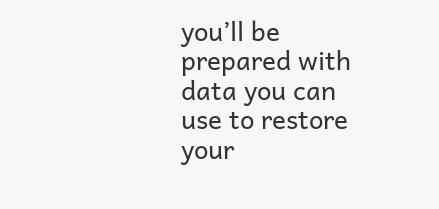you’ll be prepared with data you can use to restore your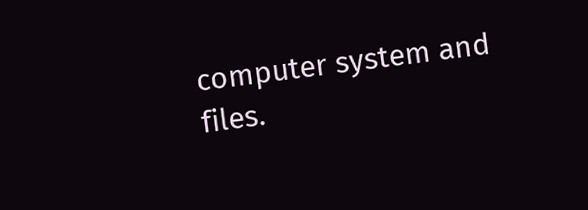computer system and files.